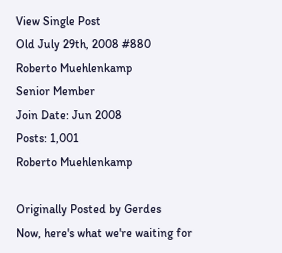View Single Post
Old July 29th, 2008 #880
Roberto Muehlenkamp
Senior Member
Join Date: Jun 2008
Posts: 1,001
Roberto Muehlenkamp

Originally Posted by Gerdes
Now, here's what we're waiting for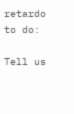retardo to do:

Tell us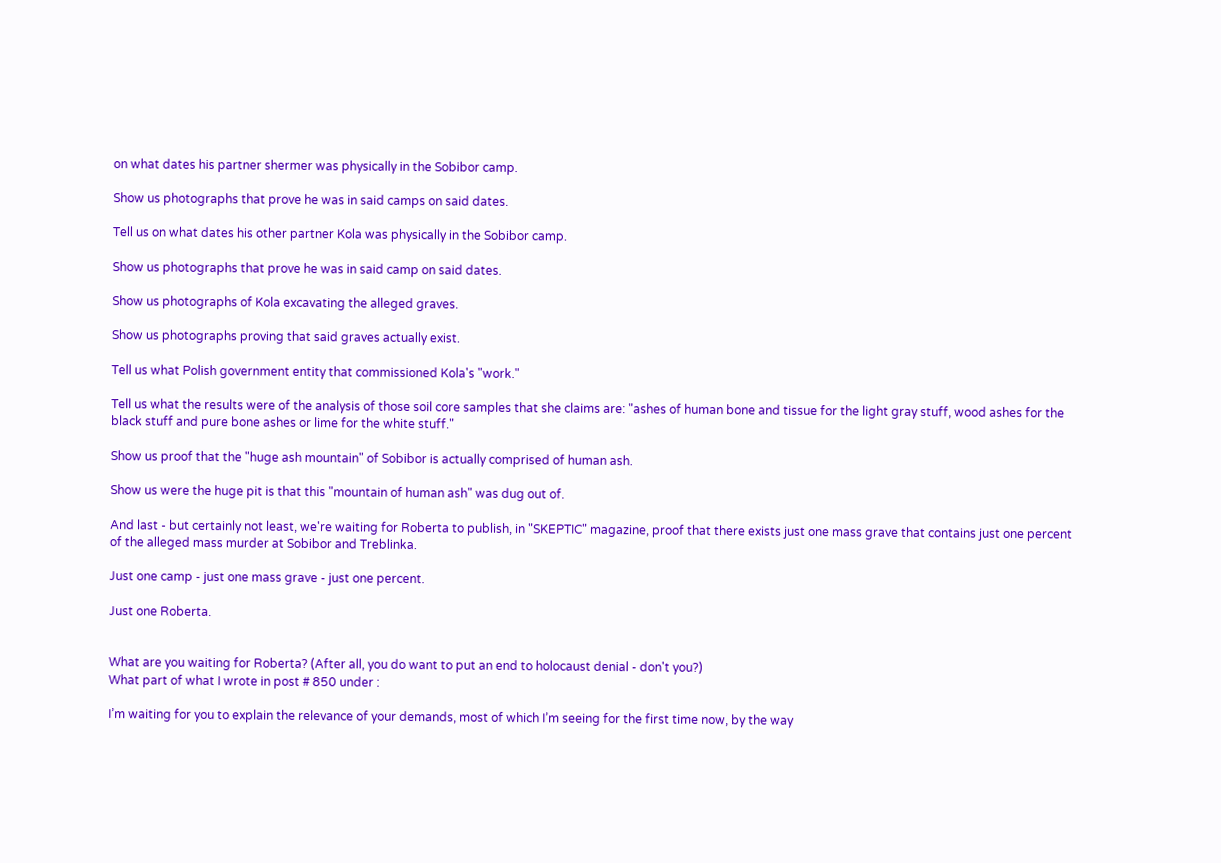on what dates his partner shermer was physically in the Sobibor camp.

Show us photographs that prove he was in said camps on said dates.

Tell us on what dates his other partner Kola was physically in the Sobibor camp.

Show us photographs that prove he was in said camp on said dates.

Show us photographs of Kola excavating the alleged graves.

Show us photographs proving that said graves actually exist.

Tell us what Polish government entity that commissioned Kola's "work."

Tell us what the results were of the analysis of those soil core samples that she claims are: "ashes of human bone and tissue for the light gray stuff, wood ashes for the black stuff and pure bone ashes or lime for the white stuff."

Show us proof that the "huge ash mountain" of Sobibor is actually comprised of human ash.

Show us were the huge pit is that this "mountain of human ash" was dug out of.

And last - but certainly not least, we're waiting for Roberta to publish, in "SKEPTIC" magazine, proof that there exists just one mass grave that contains just one percent of the alleged mass murder at Sobibor and Treblinka.

Just one camp - just one mass grave - just one percent.

Just one Roberta.


What are you waiting for Roberta? (After all, you do want to put an end to holocaust denial - don't you?)
What part of what I wrote in post # 850 under :

I’m waiting for you to explain the relevance of your demands, most of which I’m seeing for the first time now, by the way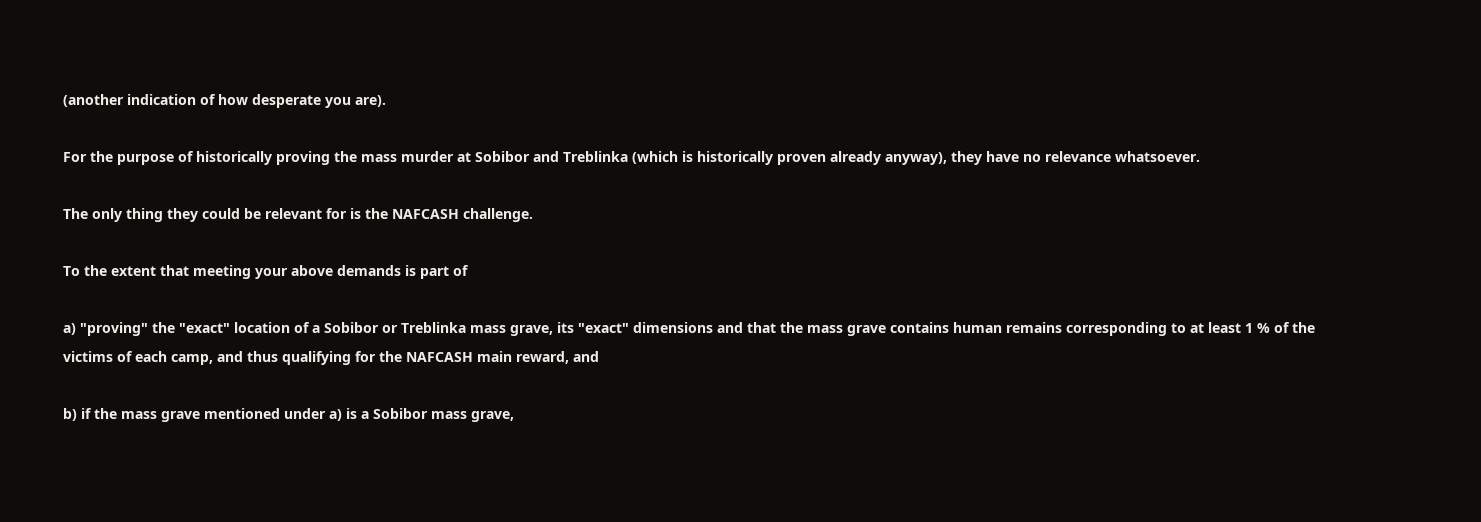(another indication of how desperate you are).

For the purpose of historically proving the mass murder at Sobibor and Treblinka (which is historically proven already anyway), they have no relevance whatsoever.

The only thing they could be relevant for is the NAFCASH challenge.

To the extent that meeting your above demands is part of

a) "proving" the "exact" location of a Sobibor or Treblinka mass grave, its "exact" dimensions and that the mass grave contains human remains corresponding to at least 1 % of the victims of each camp, and thus qualifying for the NAFCASH main reward, and

b) if the mass grave mentioned under a) is a Sobibor mass grave,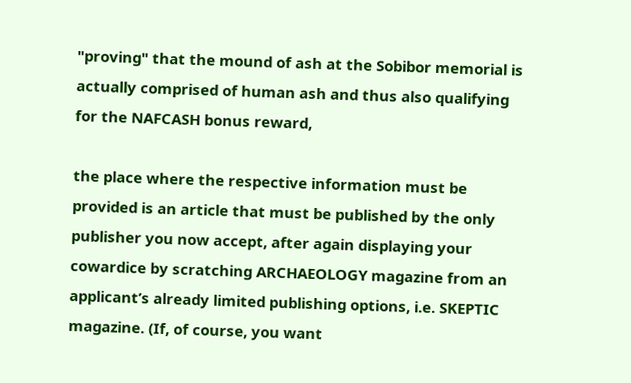"proving" that the mound of ash at the Sobibor memorial is actually comprised of human ash and thus also qualifying for the NAFCASH bonus reward,

the place where the respective information must be provided is an article that must be published by the only publisher you now accept, after again displaying your cowardice by scratching ARCHAEOLOGY magazine from an applicant’s already limited publishing options, i.e. SKEPTIC magazine. (If, of course, you want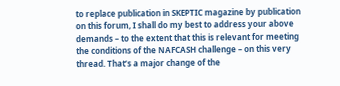to replace publication in SKEPTIC magazine by publication on this forum, I shall do my best to address your above demands – to the extent that this is relevant for meeting the conditions of the NAFCASH challenge – on this very thread. That’s a major change of the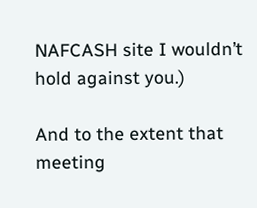NAFCASH site I wouldn’t hold against you.)

And to the extent that meeting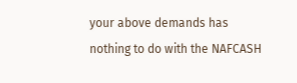your above demands has nothing to do with the NAFCASH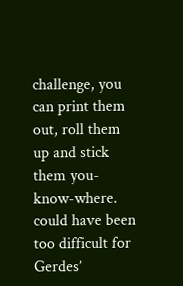challenge, you can print them out, roll them up and stick them you-know-where.
could have been too difficult for Gerdes’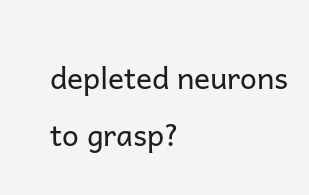depleted neurons to grasp?